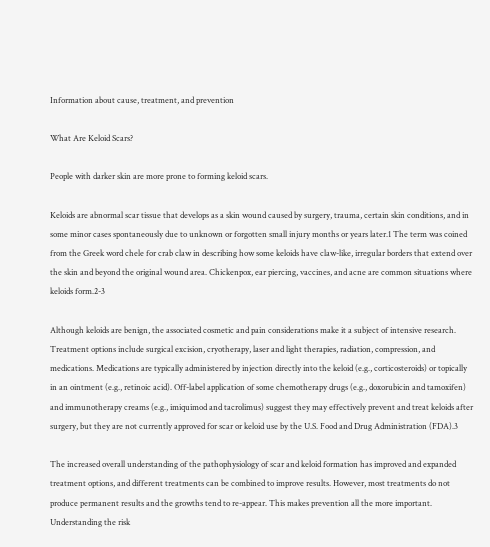Information about cause, treatment, and prevention

What Are Keloid Scars?

People with darker skin are more prone to forming keloid scars.

Keloids are abnormal scar tissue that develops as a skin wound caused by surgery, trauma, certain skin conditions, and in some minor cases spontaneously due to unknown or forgotten small injury months or years later.1 The term was coined from the Greek word chele for crab claw in describing how some keloids have claw-like, irregular borders that extend over the skin and beyond the original wound area. Chickenpox, ear piercing, vaccines, and acne are common situations where keloids form.2-3

Although keloids are benign, the associated cosmetic and pain considerations make it a subject of intensive research. Treatment options include surgical excision, cryotherapy, laser and light therapies, radiation, compression, and medications. Medications are typically administered by injection directly into the keloid (e.g., corticosteroids) or topically in an ointment (e.g., retinoic acid). Off-label application of some chemotherapy drugs (e.g., doxorubicin and tamoxifen) and immunotherapy creams (e.g., imiquimod and tacrolimus) suggest they may effectively prevent and treat keloids after surgery, but they are not currently approved for scar or keloid use by the U.S. Food and Drug Administration (FDA).3

The increased overall understanding of the pathophysiology of scar and keloid formation has improved and expanded treatment options, and different treatments can be combined to improve results. However, most treatments do not produce permanent results and the growths tend to re-appear. This makes prevention all the more important. Understanding the risk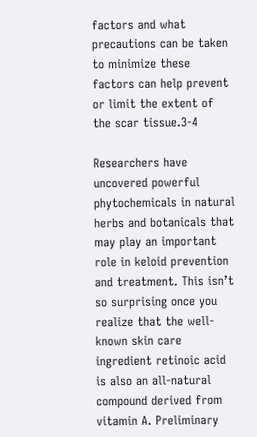factors and what precautions can be taken to minimize these factors can help prevent or limit the extent of the scar tissue.3-4

Researchers have uncovered powerful phytochemicals in natural herbs and botanicals that may play an important role in keloid prevention and treatment. This isn’t so surprising once you realize that the well-known skin care ingredient retinoic acid is also an all-natural compound derived from vitamin A. Preliminary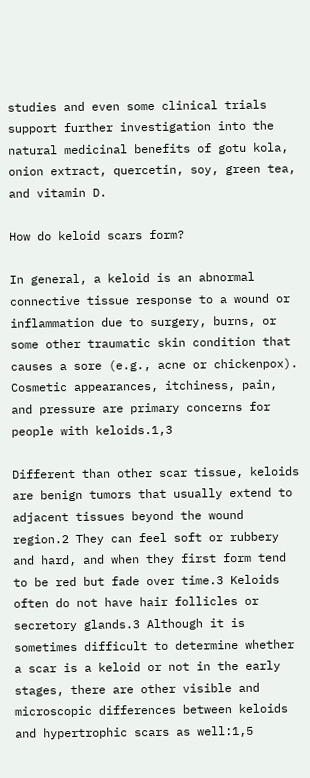studies and even some clinical trials support further investigation into the natural medicinal benefits of gotu kola, onion extract, quercetin, soy, green tea, and vitamin D.

How do keloid scars form?

In general, a keloid is an abnormal connective tissue response to a wound or inflammation due to surgery, burns, or some other traumatic skin condition that causes a sore (e.g., acne or chickenpox). Cosmetic appearances, itchiness, pain, and pressure are primary concerns for people with keloids.1,3

Different than other scar tissue, keloids are benign tumors that usually extend to adjacent tissues beyond the wound region.2 They can feel soft or rubbery and hard, and when they first form tend to be red but fade over time.3 Keloids often do not have hair follicles or secretory glands.3 Although it is sometimes difficult to determine whether a scar is a keloid or not in the early stages, there are other visible and microscopic differences between keloids and hypertrophic scars as well:1,5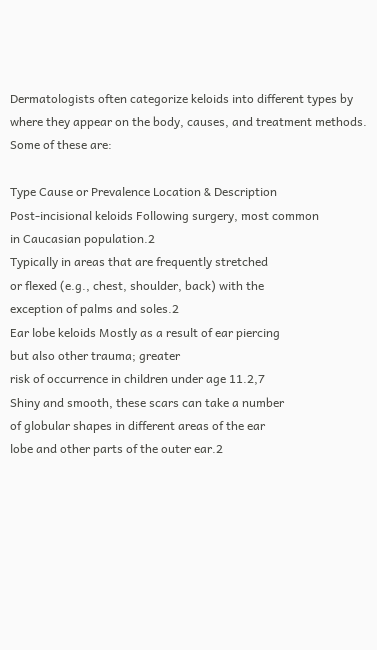Dermatologists often categorize keloids into different types by where they appear on the body, causes, and treatment methods. Some of these are:

Type Cause or Prevalence Location & Description
Post-incisional keloids Following surgery, most common
in Caucasian population.2
Typically in areas that are frequently stretched
or flexed (e.g., chest, shoulder, back) with the
exception of palms and soles.2
Ear lobe keloids Mostly as a result of ear piercing
but also other trauma; greater
risk of occurrence in children under age 11.2,7
Shiny and smooth, these scars can take a number
of globular shapes in different areas of the ear
lobe and other parts of the outer ear.2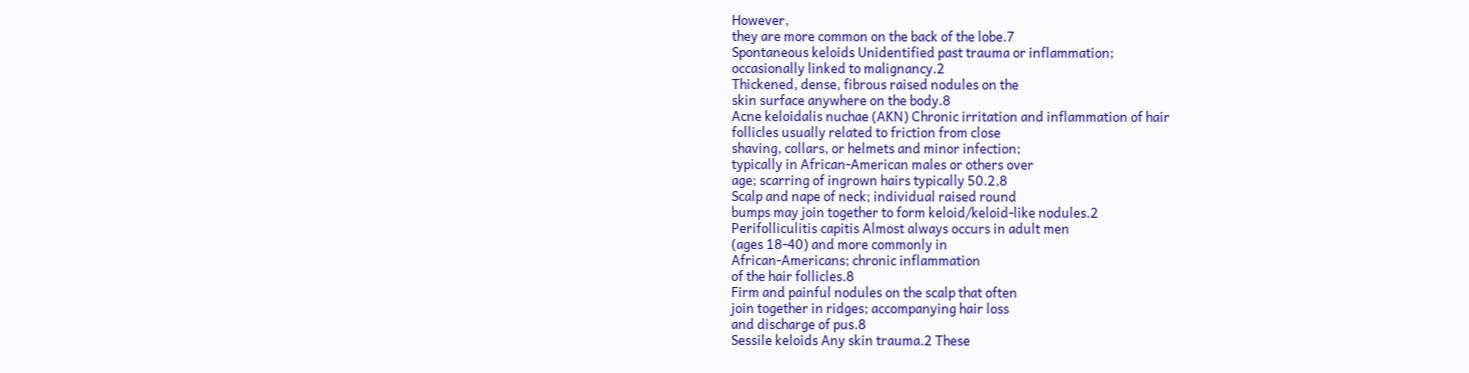However,
they are more common on the back of the lobe.7
Spontaneous keloids Unidentified past trauma or inflammation;
occasionally linked to malignancy.2
Thickened, dense, fibrous raised nodules on the
skin surface anywhere on the body.8
Acne keloidalis nuchae (AKN) Chronic irritation and inflammation of hair
follicles usually related to friction from close
shaving, collars, or helmets and minor infection;
typically in African-American males or others over
age; scarring of ingrown hairs typically 50.2,8
Scalp and nape of neck; individual raised round
bumps may join together to form keloid/keloid-like nodules.2
Perifolliculitis capitis Almost always occurs in adult men
(ages 18-40) and more commonly in
African-Americans; chronic inflammation
of the hair follicles.8
Firm and painful nodules on the scalp that often
join together in ridges; accompanying hair loss
and discharge of pus.8
Sessile keloids Any skin trauma.2 These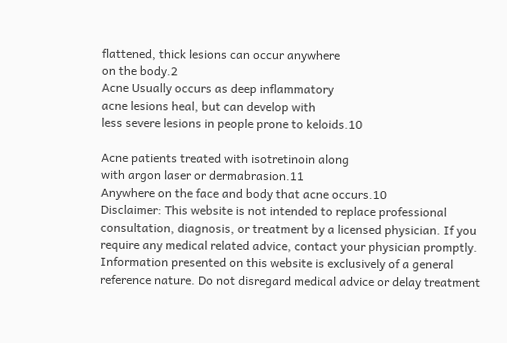flattened, thick lesions can occur anywhere
on the body.2
Acne Usually occurs as deep inflammatory
acne lesions heal, but can develop with
less severe lesions in people prone to keloids.10

Acne patients treated with isotretinoin along
with argon laser or dermabrasion.11
Anywhere on the face and body that acne occurs.10
Disclaimer: This website is not intended to replace professional consultation, diagnosis, or treatment by a licensed physician. If you require any medical related advice, contact your physician promptly. Information presented on this website is exclusively of a general reference nature. Do not disregard medical advice or delay treatment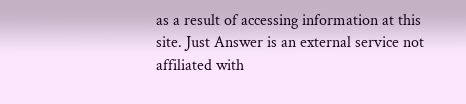as a result of accessing information at this site. Just Answer is an external service not affiliated with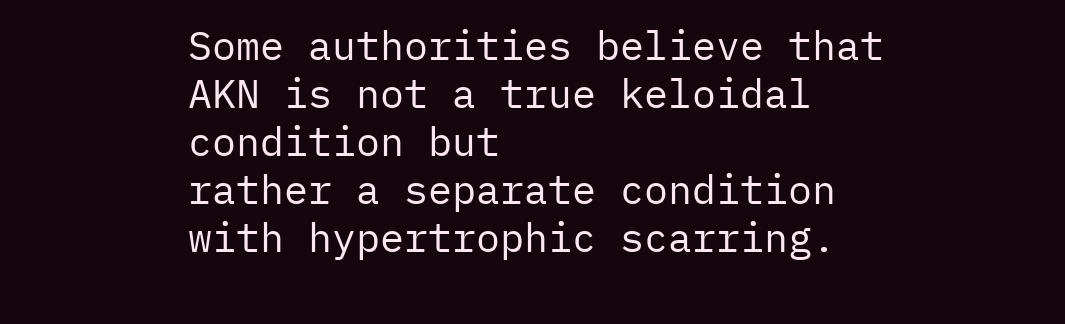Some authorities believe that AKN is not a true keloidal condition but
rather a separate condition with hypertrophic scarring.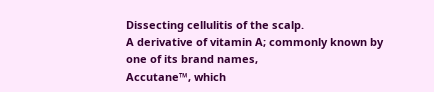Dissecting cellulitis of the scalp.
A derivative of vitamin A; commonly known by one of its brand names,
Accutane™, which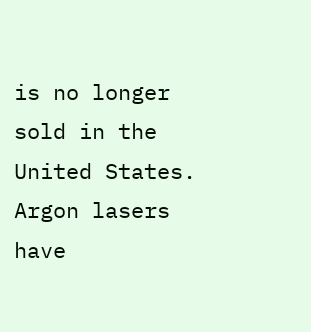is no longer sold in the United States.
Argon lasers have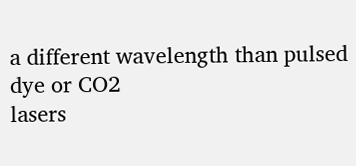a different wavelength than pulsed dye or CO2
lasers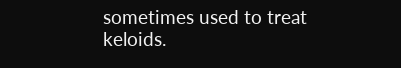sometimes used to treat keloids.